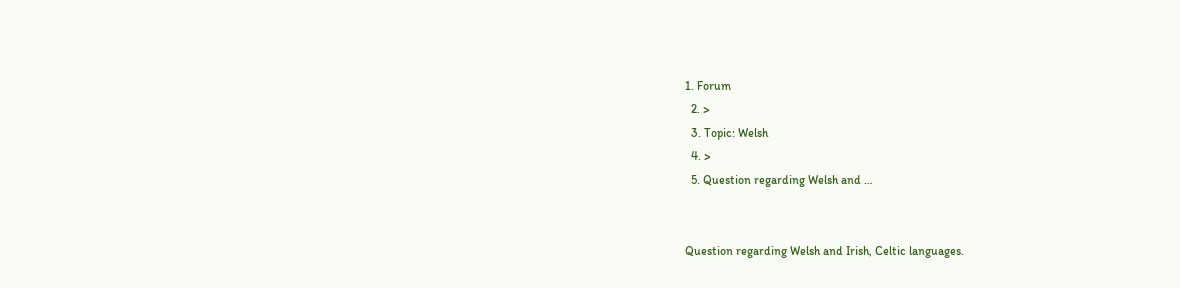1. Forum
  2. >
  3. Topic: Welsh
  4. >
  5. Question regarding Welsh and …


Question regarding Welsh and Irish, Celtic languages.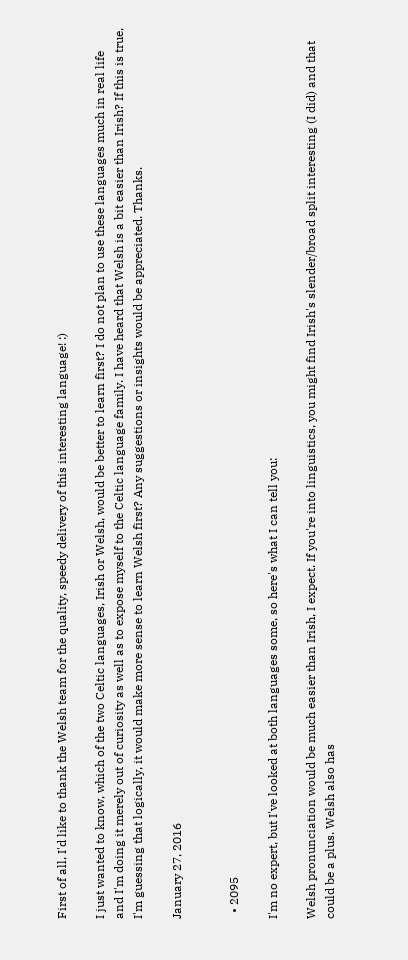First of all, I'd like to thank the Welsh team for the quality, speedy delivery of this interesting language! :)

I just wanted to know, which of the two Celtic languages, Irish or Welsh, would be better to learn first? I do not plan to use these languages much in real life and I'm doing it merely out of curiosity as well as to expose myself to the Celtic language family. I have heard that Welsh is a bit easier than Irish? If this is true, I'm guessing that logically, it would make more sense to learn Welsh first? Any suggestions or insights would be appreciated. Thanks.

January 27, 2016


  • 2095

I'm no expert, but I've looked at both languages some, so here's what I can tell you:

Welsh pronunciation would be much easier than Irish, I expect. If you're into linguistics, you might find Irish's slender/broad split interesting (I did) and that could be a plus. Welsh also has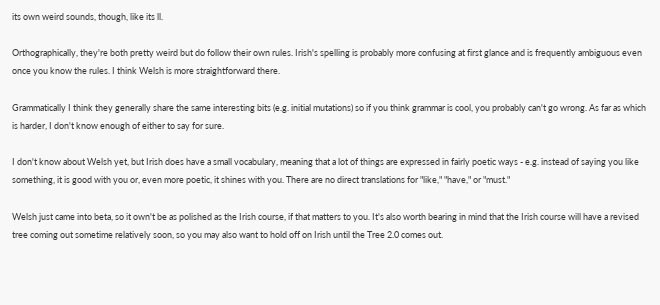its own weird sounds, though, like its ll.

Orthographically, they're both pretty weird but do follow their own rules. Irish's spelling is probably more confusing at first glance and is frequently ambiguous even once you know the rules. I think Welsh is more straightforward there.

Grammatically I think they generally share the same interesting bits (e.g. initial mutations) so if you think grammar is cool, you probably can't go wrong. As far as which is harder, I don't know enough of either to say for sure.

I don't know about Welsh yet, but Irish does have a small vocabulary, meaning that a lot of things are expressed in fairly poetic ways - e.g. instead of saying you like something, it is good with you or, even more poetic, it shines with you. There are no direct translations for "like," "have," or "must."

Welsh just came into beta, so it own't be as polished as the Irish course, if that matters to you. It's also worth bearing in mind that the Irish course will have a revised tree coming out sometime relatively soon, so you may also want to hold off on Irish until the Tree 2.0 comes out.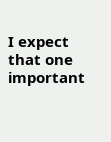I expect that one important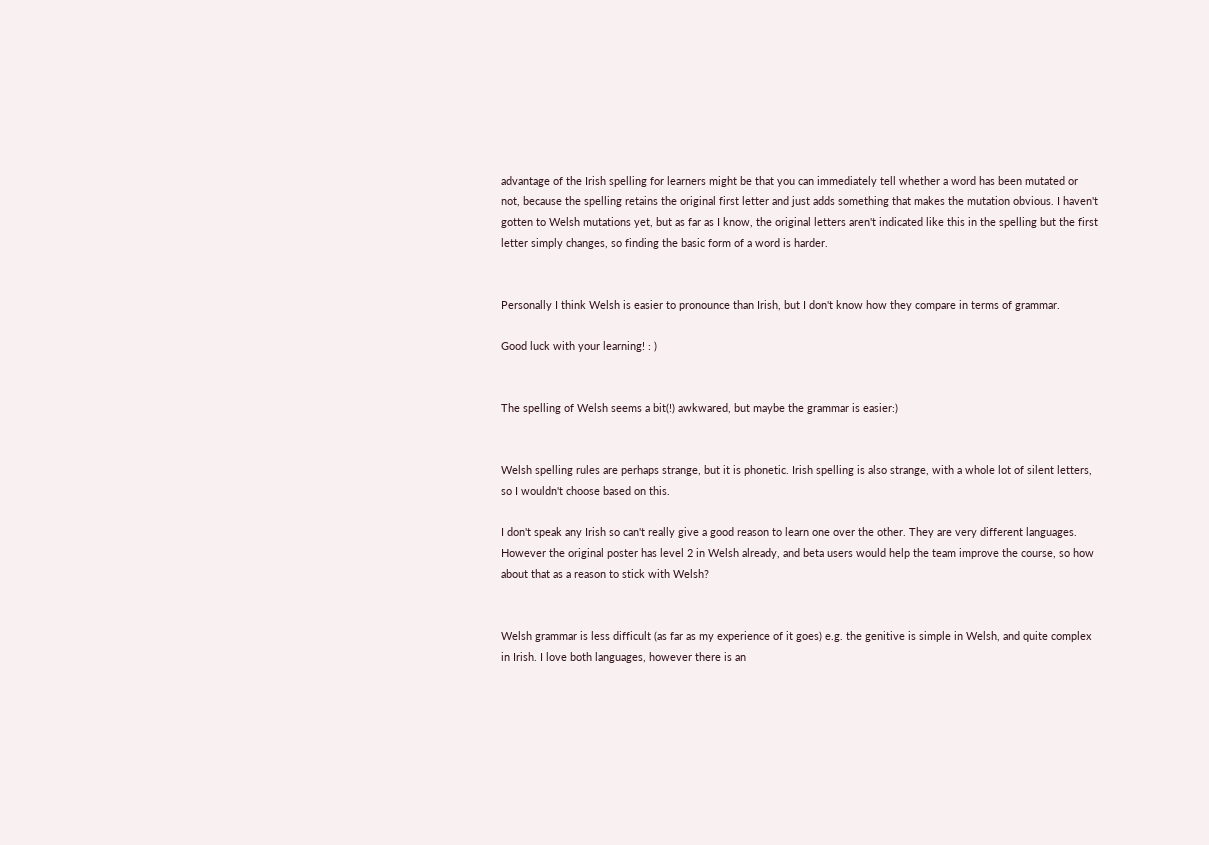advantage of the Irish spelling for learners might be that you can immediately tell whether a word has been mutated or not, because the spelling retains the original first letter and just adds something that makes the mutation obvious. I haven't gotten to Welsh mutations yet, but as far as I know, the original letters aren't indicated like this in the spelling but the first letter simply changes, so finding the basic form of a word is harder.


Personally I think Welsh is easier to pronounce than Irish, but I don't know how they compare in terms of grammar.

Good luck with your learning! : )


The spelling of Welsh seems a bit(!) awkwared, but maybe the grammar is easier:)


Welsh spelling rules are perhaps strange, but it is phonetic. Irish spelling is also strange, with a whole lot of silent letters, so I wouldn't choose based on this.

I don't speak any Irish so can't really give a good reason to learn one over the other. They are very different languages. However the original poster has level 2 in Welsh already, and beta users would help the team improve the course, so how about that as a reason to stick with Welsh?


Welsh grammar is less difficult (as far as my experience of it goes) e.g. the genitive is simple in Welsh, and quite complex in Irish. I love both languages, however there is an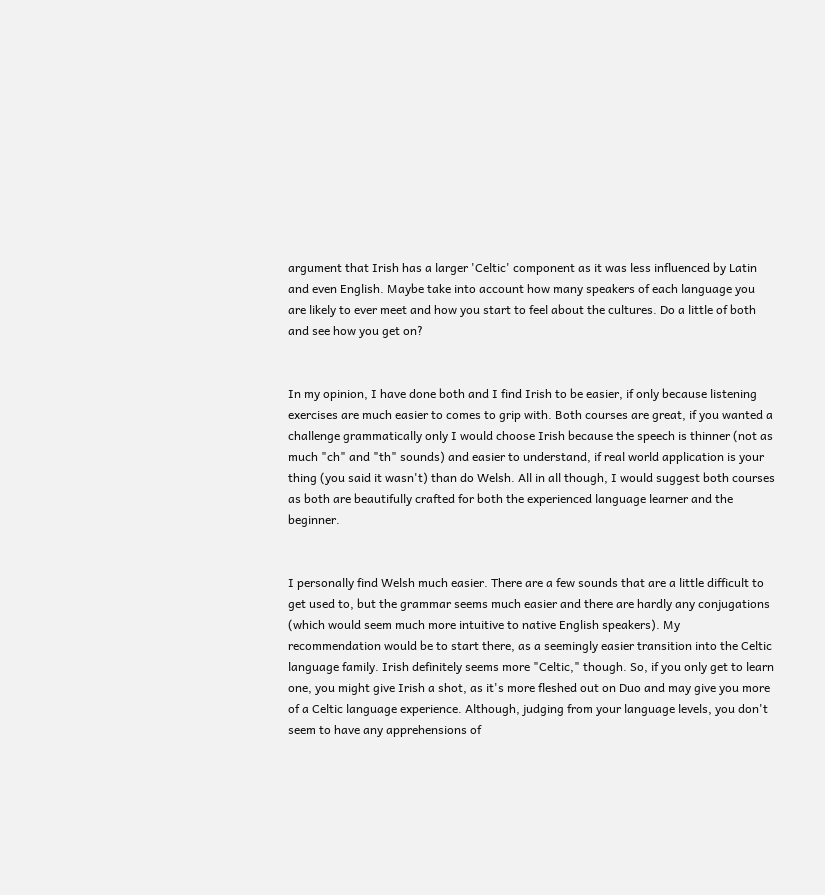argument that Irish has a larger 'Celtic' component as it was less influenced by Latin and even English. Maybe take into account how many speakers of each language you are likely to ever meet and how you start to feel about the cultures. Do a little of both and see how you get on?


In my opinion, I have done both and I find Irish to be easier, if only because listening exercises are much easier to comes to grip with. Both courses are great, if you wanted a challenge grammatically only I would choose Irish because the speech is thinner (not as much "ch" and "th" sounds) and easier to understand, if real world application is your thing (you said it wasn't) than do Welsh. All in all though, I would suggest both courses as both are beautifully crafted for both the experienced language learner and the beginner.


I personally find Welsh much easier. There are a few sounds that are a little difficult to get used to, but the grammar seems much easier and there are hardly any conjugations (which would seem much more intuitive to native English speakers). My recommendation would be to start there, as a seemingly easier transition into the Celtic language family. Irish definitely seems more "Celtic," though. So, if you only get to learn one, you might give Irish a shot, as it's more fleshed out on Duo and may give you more of a Celtic language experience. Although, judging from your language levels, you don't seem to have any apprehensions of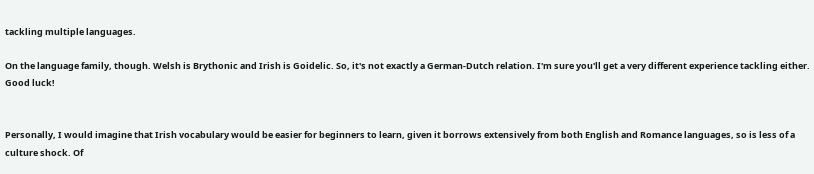tackling multiple languages.

On the language family, though. Welsh is Brythonic and Irish is Goidelic. So, it's not exactly a German-Dutch relation. I'm sure you'll get a very different experience tackling either. Good luck!


Personally, I would imagine that Irish vocabulary would be easier for beginners to learn, given it borrows extensively from both English and Romance languages, so is less of a culture shock. Of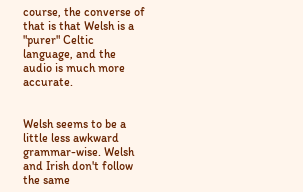course, the converse of that is that Welsh is a "purer" Celtic language, and the audio is much more accurate.


Welsh seems to be a little less awkward grammar-wise. Welsh and Irish don't follow the same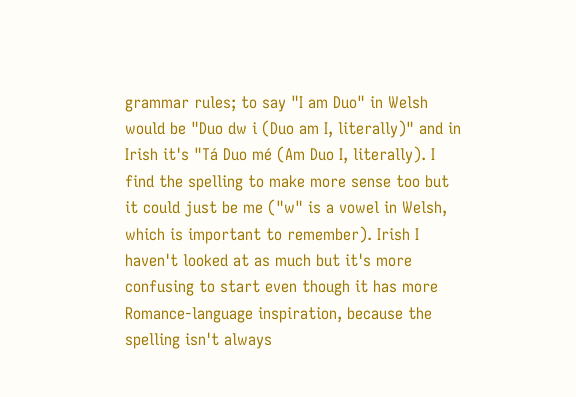grammar rules; to say "I am Duo" in Welsh would be "Duo dw i (Duo am I, literally)" and in Irish it's "Tá Duo mé (Am Duo I, literally). I find the spelling to make more sense too but it could just be me ("w" is a vowel in Welsh, which is important to remember). Irish I haven't looked at as much but it's more confusing to start even though it has more Romance-language inspiration, because the spelling isn't always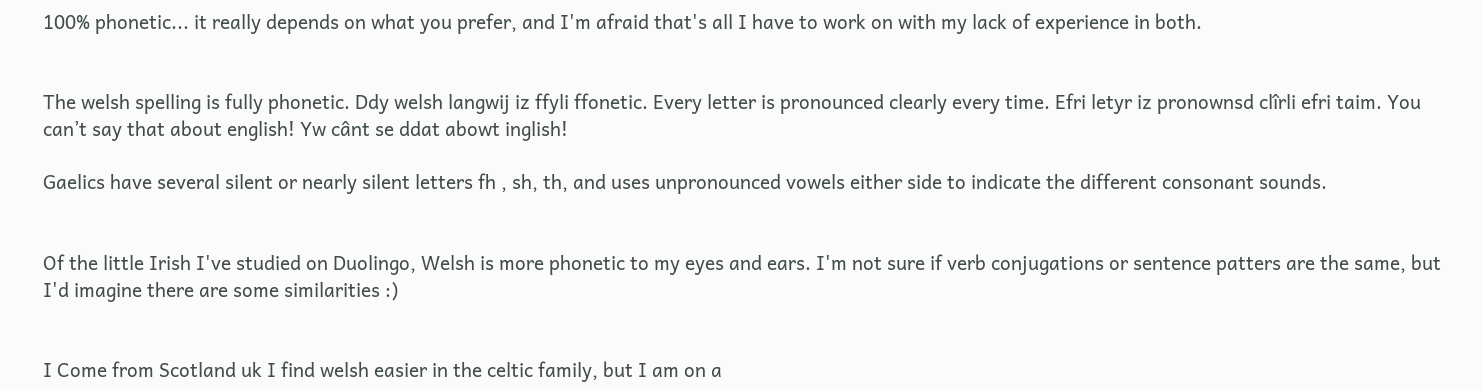100% phonetic... it really depends on what you prefer, and I'm afraid that's all I have to work on with my lack of experience in both.


The welsh spelling is fully phonetic. Ddy welsh langwij iz ffyli ffonetic. Every letter is pronounced clearly every time. Efri letyr iz pronownsd clîrli efri taim. You can’t say that about english! Yw cânt se ddat abowt inglish!

Gaelics have several silent or nearly silent letters fh , sh, th, and uses unpronounced vowels either side to indicate the different consonant sounds.


Of the little Irish I've studied on Duolingo, Welsh is more phonetic to my eyes and ears. I'm not sure if verb conjugations or sentence patters are the same, but I'd imagine there are some similarities :)


I Come from Scotland uk I find welsh easier in the celtic family, but I am on a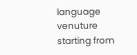language venuture starting from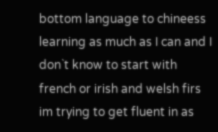bottom language to chineess learning as much as I can and I don`t know to start with french or irish and welsh firs im trying to get fluent in as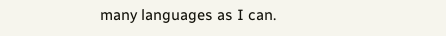many languages as I can.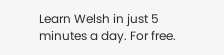Learn Welsh in just 5 minutes a day. For free.